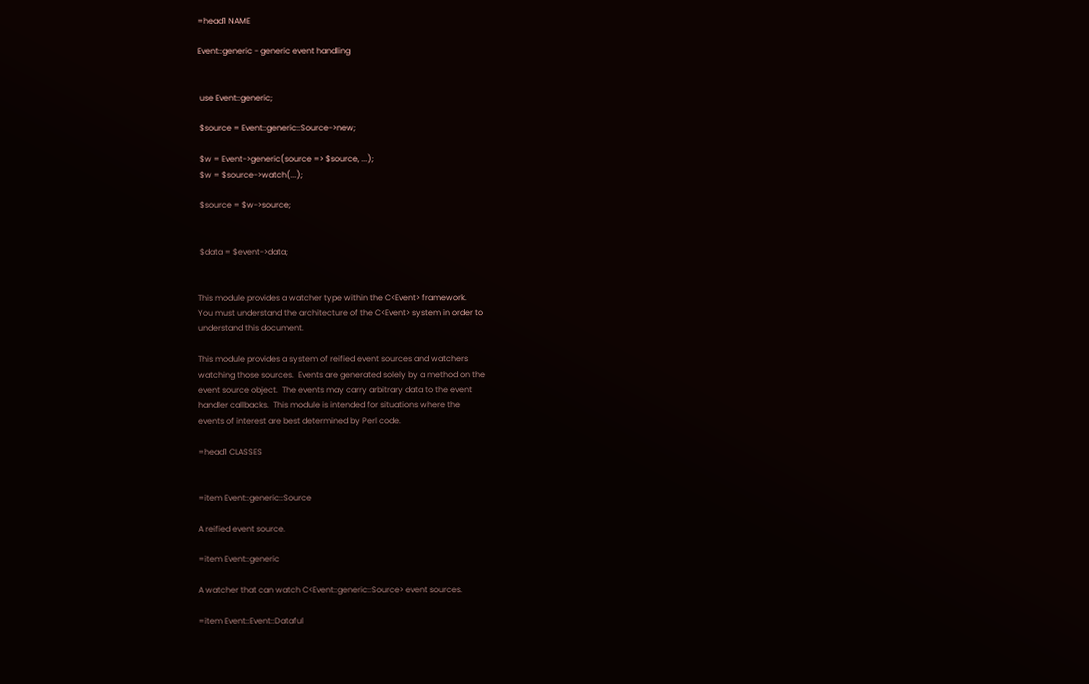=head1 NAME

Event::generic - generic event handling


 use Event::generic;

 $source = Event::generic::Source->new;

 $w = Event->generic(source => $source, ...);
 $w = $source->watch(...);

 $source = $w->source;


 $data = $event->data;


This module provides a watcher type within the C<Event> framework.
You must understand the architecture of the C<Event> system in order to
understand this document.

This module provides a system of reified event sources and watchers
watching those sources.  Events are generated solely by a method on the
event source object.  The events may carry arbitrary data to the event
handler callbacks.  This module is intended for situations where the
events of interest are best determined by Perl code.

=head1 CLASSES


=item Event::generic::Source

A reified event source.

=item Event::generic

A watcher that can watch C<Event::generic::Source> event sources.

=item Event::Event::Dataful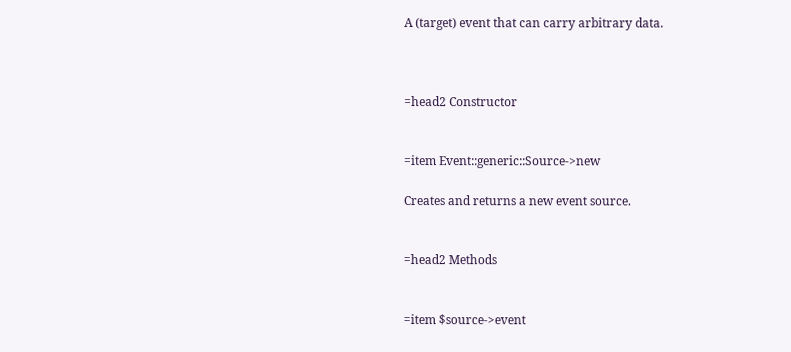A (target) event that can carry arbitrary data.



=head2 Constructor


=item Event::generic::Source->new

Creates and returns a new event source.


=head2 Methods


=item $source->event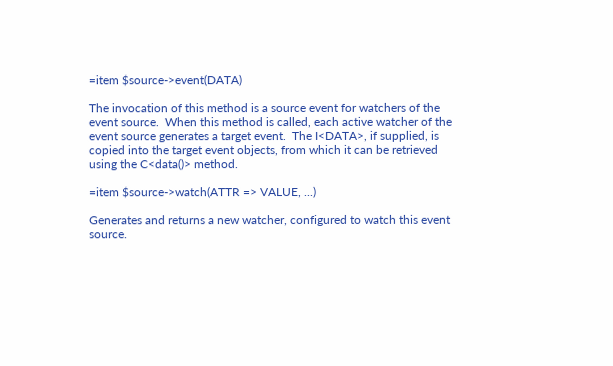=item $source->event(DATA)

The invocation of this method is a source event for watchers of the
event source.  When this method is called, each active watcher of the
event source generates a target event.  The I<DATA>, if supplied, is
copied into the target event objects, from which it can be retrieved
using the C<data()> method.

=item $source->watch(ATTR => VALUE, ...)

Generates and returns a new watcher, configured to watch this event
source.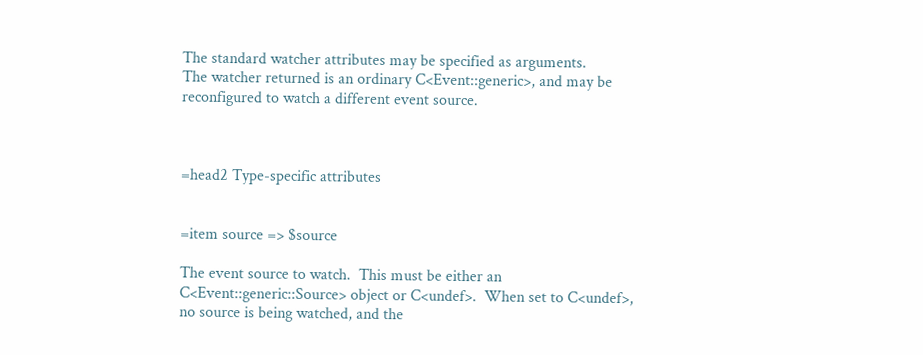The standard watcher attributes may be specified as arguments.
The watcher returned is an ordinary C<Event::generic>, and may be
reconfigured to watch a different event source.



=head2 Type-specific attributes


=item source => $source

The event source to watch.  This must be either an
C<Event::generic::Source> object or C<undef>.  When set to C<undef>,
no source is being watched, and the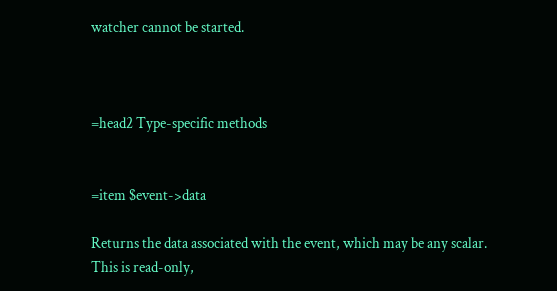watcher cannot be started.



=head2 Type-specific methods


=item $event->data

Returns the data associated with the event, which may be any scalar.
This is read-only,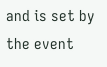and is set by the event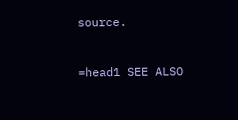source.


=head1 SEE ALSO